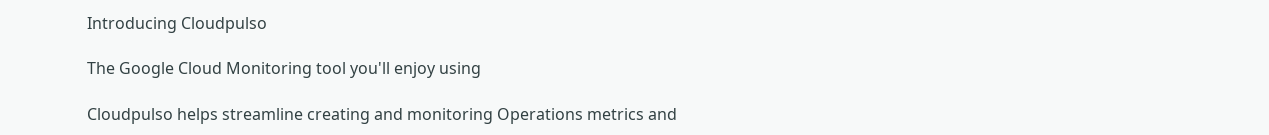Introducing Cloudpulso

The Google Cloud Monitoring tool you'll enjoy using

Cloudpulso helps streamline creating and monitoring Operations metrics and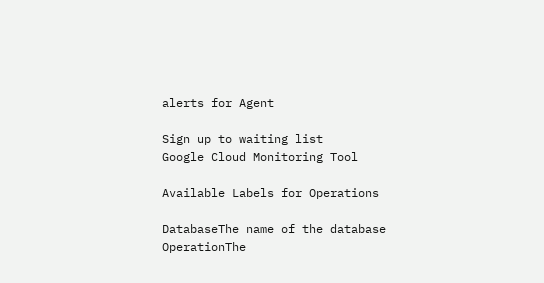alerts for Agent

Sign up to waiting list
Google Cloud Monitoring Tool

Available Labels for Operations

DatabaseThe name of the database
OperationThe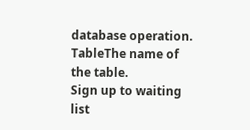database operation.
TableThe name of the table.
Sign up to waiting list